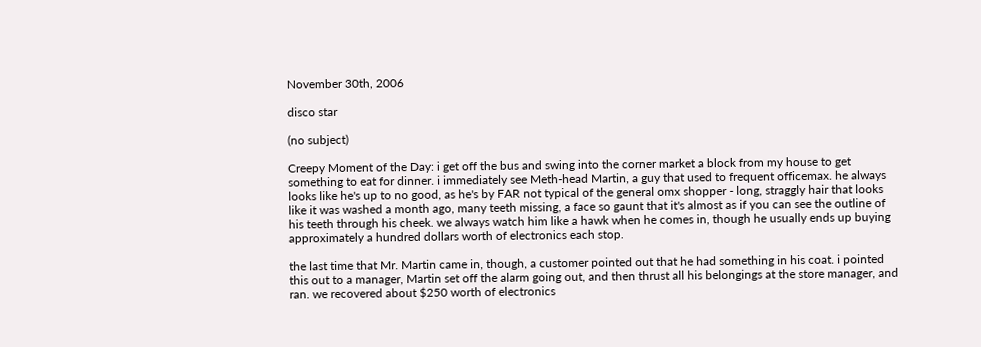November 30th, 2006

disco star

(no subject)

Creepy Moment of the Day: i get off the bus and swing into the corner market a block from my house to get something to eat for dinner. i immediately see Meth-head Martin, a guy that used to frequent officemax. he always looks like he's up to no good, as he's by FAR not typical of the general omx shopper - long, straggly hair that looks like it was washed a month ago, many teeth missing, a face so gaunt that it's almost as if you can see the outline of his teeth through his cheek. we always watch him like a hawk when he comes in, though he usually ends up buying approximately a hundred dollars worth of electronics each stop.

the last time that Mr. Martin came in, though, a customer pointed out that he had something in his coat. i pointed this out to a manager, Martin set off the alarm going out, and then thrust all his belongings at the store manager, and ran. we recovered about $250 worth of electronics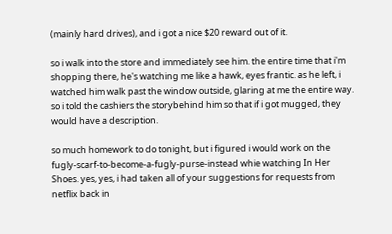(mainly hard drives), and i got a nice $20 reward out of it.

so i walk into the store and immediately see him. the entire time that i'm shopping there, he's watching me like a hawk, eyes frantic. as he left, i watched him walk past the window outside, glaring at me the entire way. so i told the cashiers the storybehind him so that if i got mugged, they would have a description.

so much homework to do tonight, but i figured i would work on the fugly-scarf-to-become-a-fugly-purse-instead whie watching In Her Shoes. yes, yes, i had taken all of your suggestions for requests from netflix back in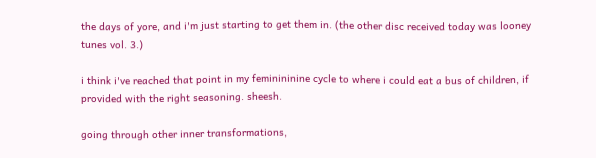the days of yore, and i'm just starting to get them in. (the other disc received today was looney tunes vol. 3.)

i think i've reached that point in my feminininine cycle to where i could eat a bus of children, if provided with the right seasoning. sheesh.

going through other inner transformations,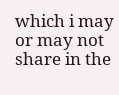which i may or may not share in the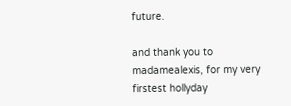future.

and thank you to madamealexis, for my very firstest hollyday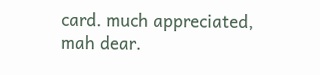card. much appreciated, mah dear.